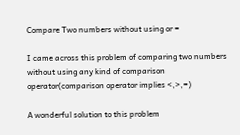Compare Two numbers without using or =

I came across this problem of comparing two numbers without using any kind of comparison operator(comparison operator implies <,>,=)

A wonderful solution to this problem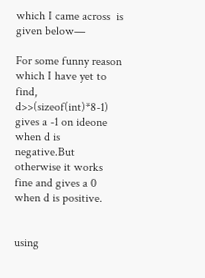which I came across  is given below—

For some funny reason which I have yet to find, d>>(sizeof(int)*8-1) gives a -1 on ideone when d is negative.But otherwise it works fine and gives a 0 when d is positive.


using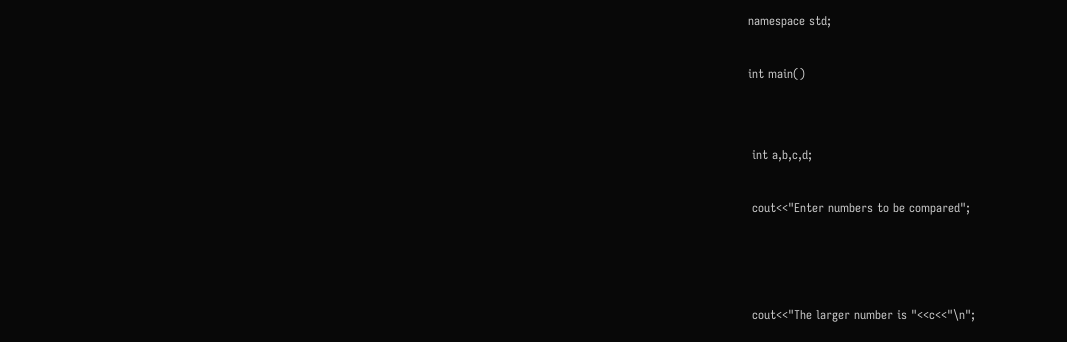namespace std;

int main()


 int a,b,c,d;

 cout<<"Enter numbers to be compared";



 cout<<"The larger number is "<<c<<"\n";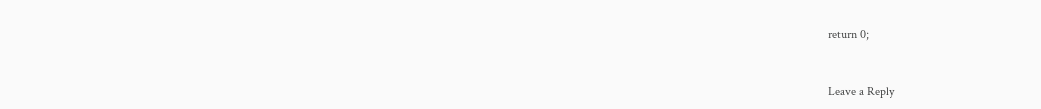return 0;


Leave a Reply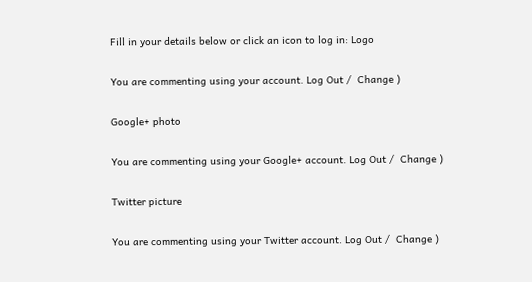Fill in your details below or click an icon to log in: Logo

You are commenting using your account. Log Out /  Change )

Google+ photo

You are commenting using your Google+ account. Log Out /  Change )

Twitter picture

You are commenting using your Twitter account. Log Out /  Change )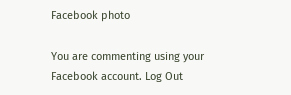Facebook photo

You are commenting using your Facebook account. Log Out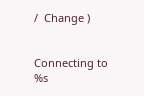/  Change )


Connecting to %s